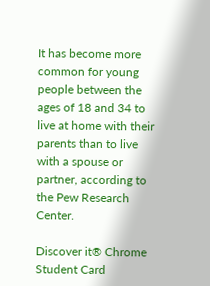It has become more common for young people between the ages of 18 and 34 to live at home with their parents than to live with a spouse or partner, according to the Pew Research Center.

Discover it® Chrome Student Card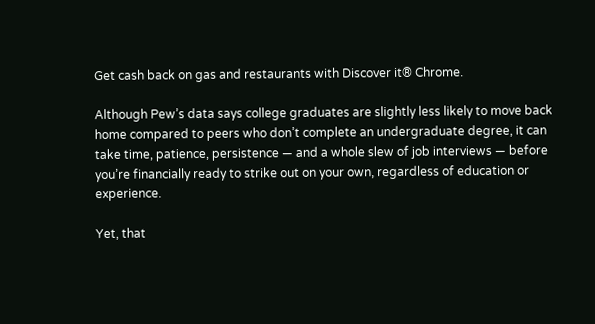Get cash back on gas and restaurants with Discover it® Chrome.

Although Pew’s data says college graduates are slightly less likely to move back home compared to peers who don’t complete an undergraduate degree, it can take time, patience, persistence — and a whole slew of job interviews — before you’re financially ready to strike out on your own, regardless of education or experience.

Yet, that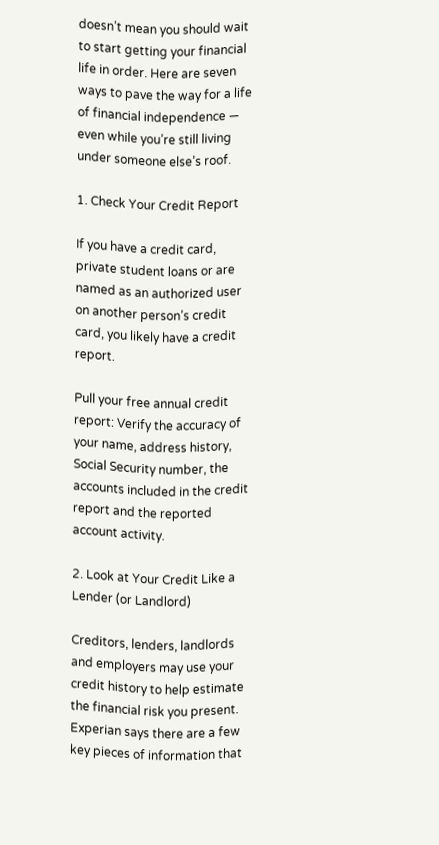doesn’t mean you should wait to start getting your financial life in order. Here are seven ways to pave the way for a life of financial independence — even while you’re still living under someone else’s roof.

1. Check Your Credit Report

If you have a credit card, private student loans or are named as an authorized user on another person’s credit card, you likely have a credit report.

Pull your free annual credit report: Verify the accuracy of your name, address history, Social Security number, the accounts included in the credit report and the reported account activity.

2. Look at Your Credit Like a Lender (or Landlord)

Creditors, lenders, landlords and employers may use your credit history to help estimate the financial risk you present. Experian says there are a few key pieces of information that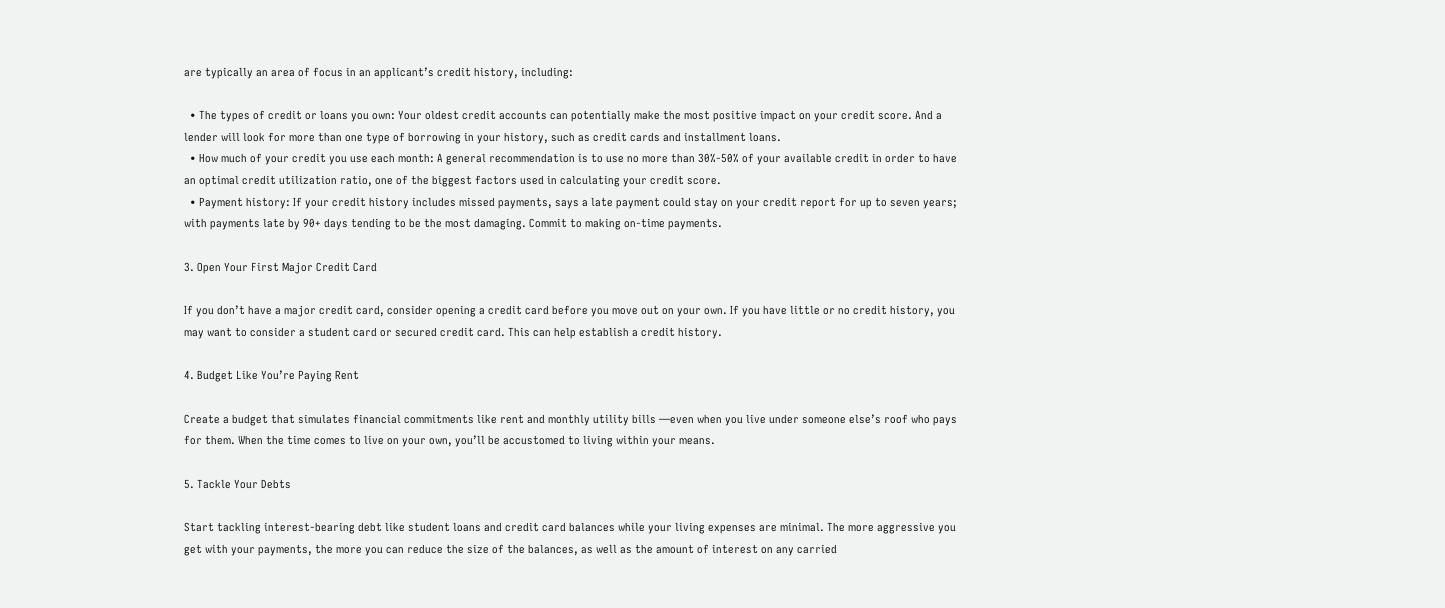are typically an area of focus in an applicant’s credit history, including:

  • The types of credit or loans you own: Your oldest credit accounts can potentially make the most positive impact on your credit score. And a lender will look for more than one type of borrowing in your history, such as credit cards and installment loans.
  • How much of your credit you use each month: A general recommendation is to use no more than 30%-50% of your available credit in order to have an optimal credit utilization ratio, one of the biggest factors used in calculating your credit score.
  • Payment history: If your credit history includes missed payments, says a late payment could stay on your credit report for up to seven years; with payments late by 90+ days tending to be the most damaging. Commit to making on-time payments.

3. Open Your First Major Credit Card

If you don’t have a major credit card, consider opening a credit card before you move out on your own. If you have little or no credit history, you may want to consider a student card or secured credit card. This can help establish a credit history.

4. Budget Like You’re Paying Rent

Create a budget that simulates financial commitments like rent and monthly utility bills —even when you live under someone else’s roof who pays for them. When the time comes to live on your own, you’ll be accustomed to living within your means.

5. Tackle Your Debts

Start tackling interest-bearing debt like student loans and credit card balances while your living expenses are minimal. The more aggressive you get with your payments, the more you can reduce the size of the balances, as well as the amount of interest on any carried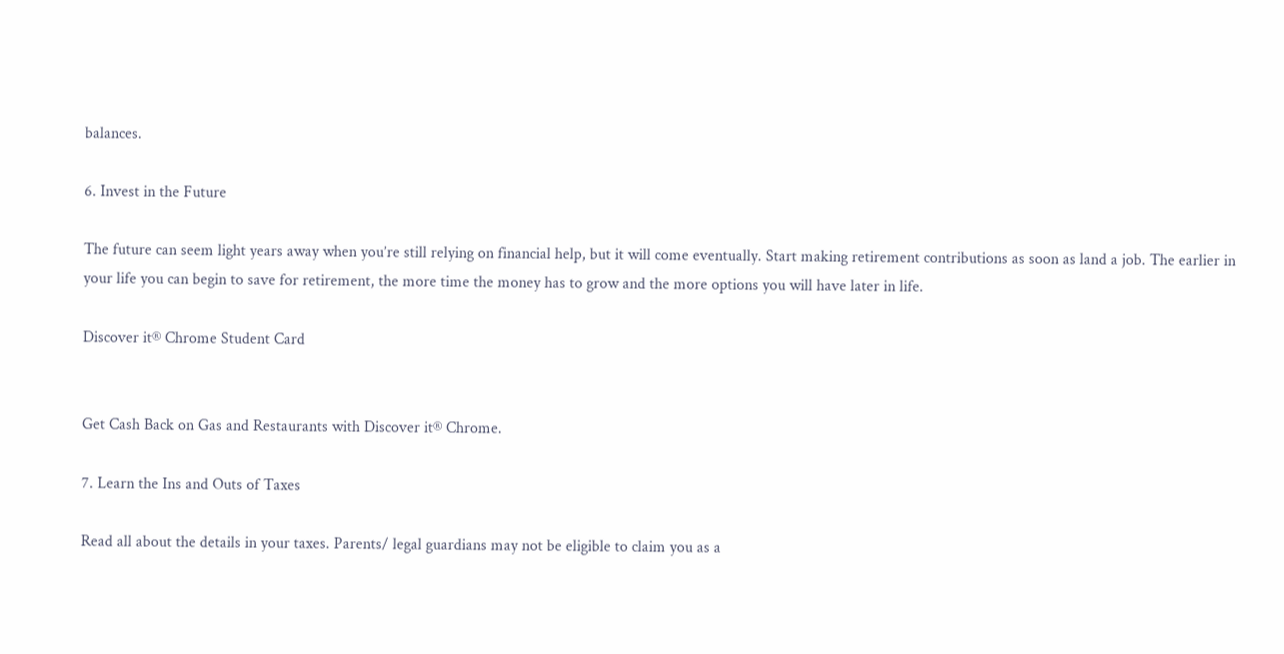balances.

6. Invest in the Future

The future can seem light years away when you’re still relying on financial help, but it will come eventually. Start making retirement contributions as soon as land a job. The earlier in your life you can begin to save for retirement, the more time the money has to grow and the more options you will have later in life.

Discover it® Chrome Student Card


Get Cash Back on Gas and Restaurants with Discover it® Chrome.

7. Learn the Ins and Outs of Taxes

Read all about the details in your taxes. Parents/ legal guardians may not be eligible to claim you as a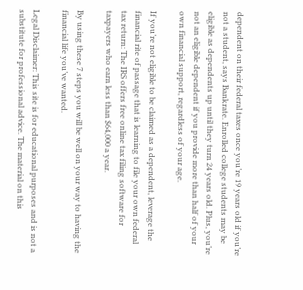dependent on their federal taxes once you’re 19 years old if you’re not a student, says Bankrate. Enrolled college students may be eligible as dependents up until they turn 24 years old. Plus, you’re not an eligible dependent if you provide more than half of your own financial support, regardless of your age.

If you’re not eligible to be claimed as a dependent, leverage the financial rite of passage that is learning to file your own federal tax return: The IRS offers free online tax filing software for taxpayers who earn less than $64,000 a year.

By using these 7 steps you will be well on your way to having the financial life you’ve wanted.

Legal Disclaimer: This site is for educational purposes and is not a substitute for professional advice. The material on this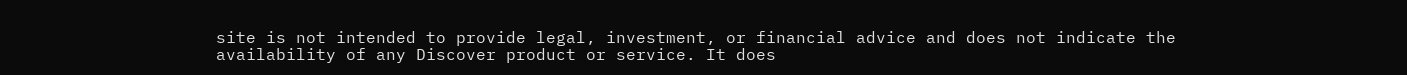site is not intended to provide legal, investment, or financial advice and does not indicate the availability of any Discover product or service. It does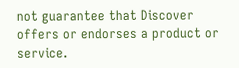not guarantee that Discover offers or endorses a product or service.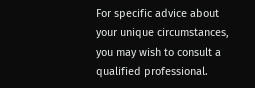For specific advice about your unique circumstances, you may wish to consult a qualified professional.